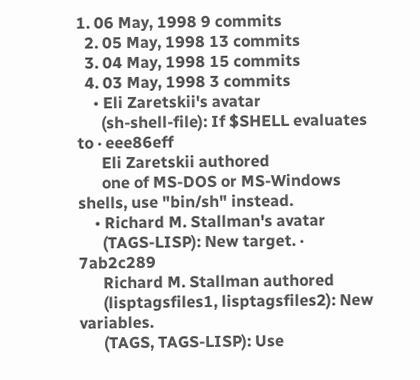1. 06 May, 1998 9 commits
  2. 05 May, 1998 13 commits
  3. 04 May, 1998 15 commits
  4. 03 May, 1998 3 commits
    • Eli Zaretskii's avatar
      (sh-shell-file): If $SHELL evaluates to · eee86eff
      Eli Zaretskii authored
      one of MS-DOS or MS-Windows shells, use "bin/sh" instead.
    • Richard M. Stallman's avatar
      (TAGS-LISP): New target. · 7ab2c289
      Richard M. Stallman authored
      (lisptagsfiles1, lisptagsfiles2): New variables.
      (TAGS, TAGS-LISP): Use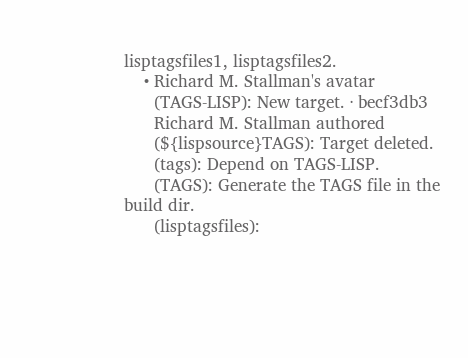lisptagsfiles1, lisptagsfiles2.
    • Richard M. Stallman's avatar
      (TAGS-LISP): New target. · becf3db3
      Richard M. Stallman authored
      (${lispsource}TAGS): Target deleted.
      (tags): Depend on TAGS-LISP.
      (TAGS): Generate the TAGS file in the build dir.
      (lisptagsfiles):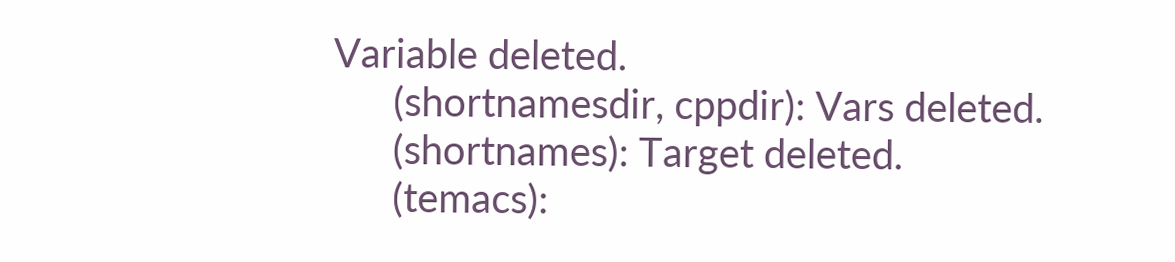Variable deleted.
      (shortnamesdir, cppdir): Vars deleted.
      (shortnames): Target deleted.
      (temacs):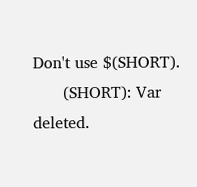Don't use $(SHORT).
      (SHORT): Var deleted.